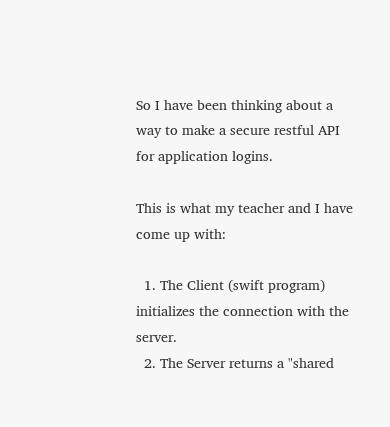So I have been thinking about a way to make a secure restful API for application logins.

This is what my teacher and I have come up with:

  1. The Client (swift program) initializes the connection with the server.
  2. The Server returns a "shared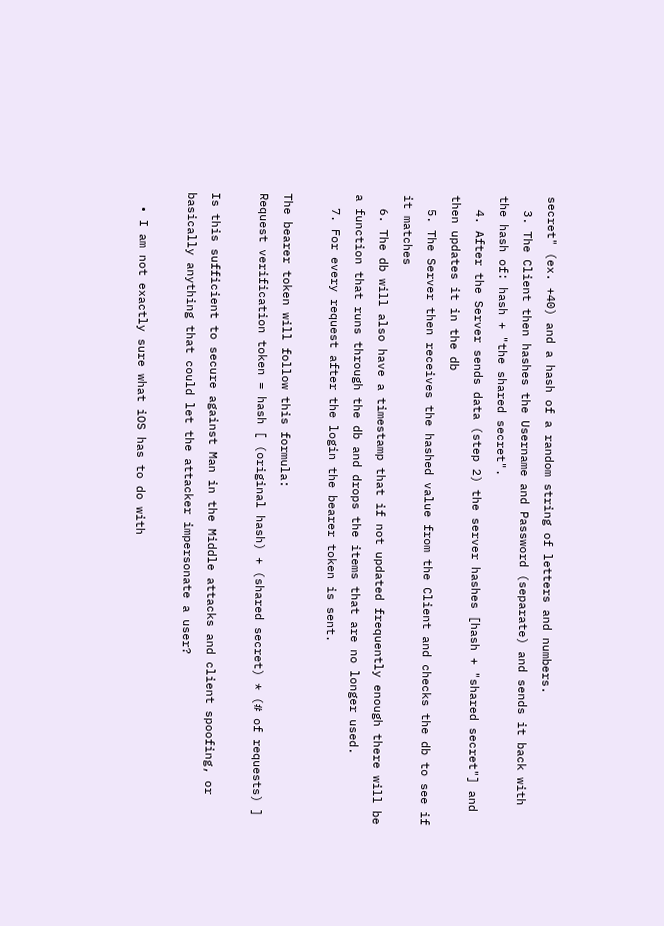secret" (ex. +40) and a hash of a random string of letters and numbers.
  3. The Client then hashes the Username and Password (separate) and sends it back with the hash of: hash + "the shared secret".
  4. After the Server sends data (step 2) the server hashes [hash + "shared secret"] and then updates it in the db
  5. The Server then receives the hashed value from the Client and checks the db to see if it matches
  6. The db will also have a timestamp that if not updated frequently enough there will be a function that runs through the db and drops the items that are no longer used.
  7. For every request after the login the bearer token is sent.

The bearer token will follow this formula:
Request verification token = hash [ (original hash) + (shared secret) * (# of requests) ]

Is this sufficient to secure against Man in the Middle attacks and client spoofing, or basically anything that could let the attacker impersonate a user?

  • I am not exactly sure what iOS has to do with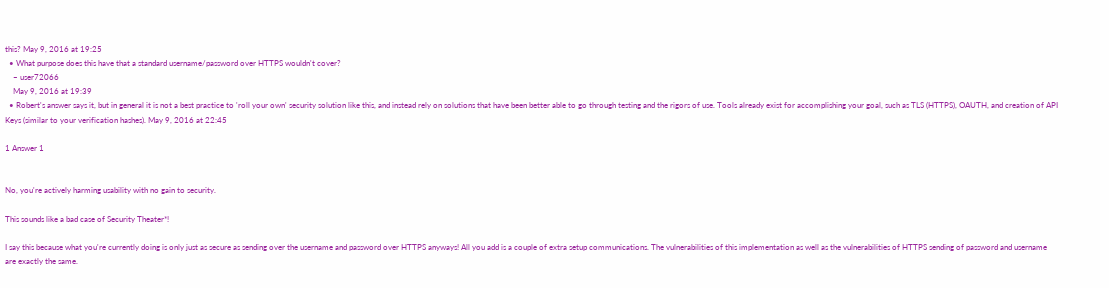this? May 9, 2016 at 19:25
  • What purpose does this have that a standard username/password over HTTPS wouldn't cover?
    – user72066
    May 9, 2016 at 19:39
  • Robert's answer says it, but in general it is not a best practice to 'roll your own' security solution like this, and instead rely on solutions that have been better able to go through testing and the rigors of use. Tools already exist for accomplishing your goal, such as TLS (HTTPS), OAUTH, and creation of API Keys (similar to your verification hashes). May 9, 2016 at 22:45

1 Answer 1


No, you're actively harming usability with no gain to security.

This sounds like a bad case of Security Theater*!

I say this because what you're currently doing is only just as secure as sending over the username and password over HTTPS anyways! All you add is a couple of extra setup communications. The vulnerabilities of this implementation as well as the vulnerabilities of HTTPS sending of password and username are exactly the same.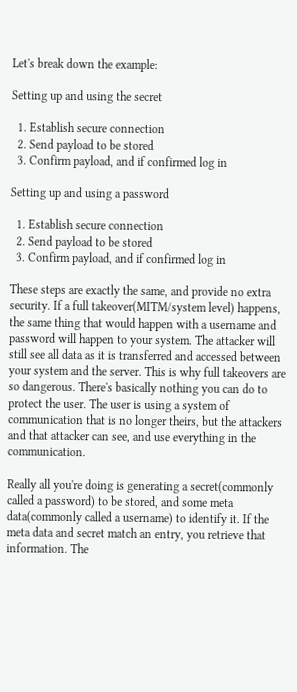Let's break down the example:

Setting up and using the secret

  1. Establish secure connection
  2. Send payload to be stored
  3. Confirm payload, and if confirmed log in

Setting up and using a password

  1. Establish secure connection
  2. Send payload to be stored
  3. Confirm payload, and if confirmed log in

These steps are exactly the same, and provide no extra security. If a full takeover(MITM/system level) happens, the same thing that would happen with a username and password will happen to your system. The attacker will still see all data as it is transferred and accessed between your system and the server. This is why full takeovers are so dangerous. There's basically nothing you can do to protect the user. The user is using a system of communication that is no longer theirs, but the attackers and that attacker can see, and use everything in the communication.

Really all you're doing is generating a secret(commonly called a password) to be stored, and some meta data(commonly called a username) to identify it. If the meta data and secret match an entry, you retrieve that information. The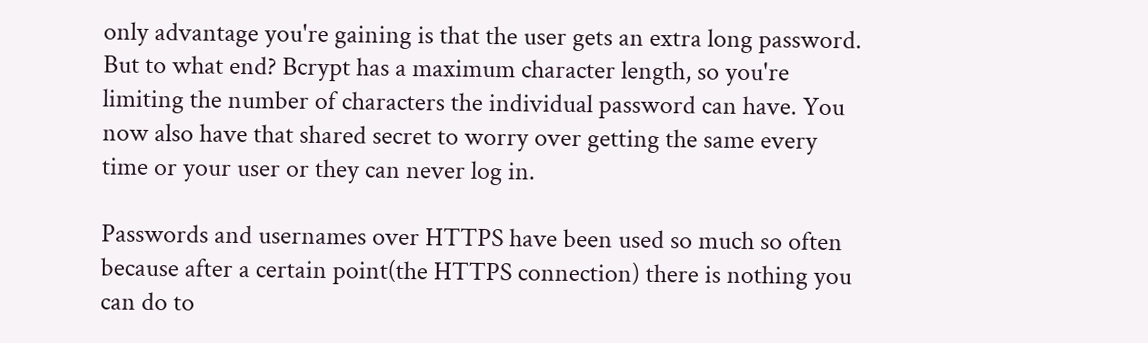only advantage you're gaining is that the user gets an extra long password. But to what end? Bcrypt has a maximum character length, so you're limiting the number of characters the individual password can have. You now also have that shared secret to worry over getting the same every time or your user or they can never log in.

Passwords and usernames over HTTPS have been used so much so often because after a certain point(the HTTPS connection) there is nothing you can do to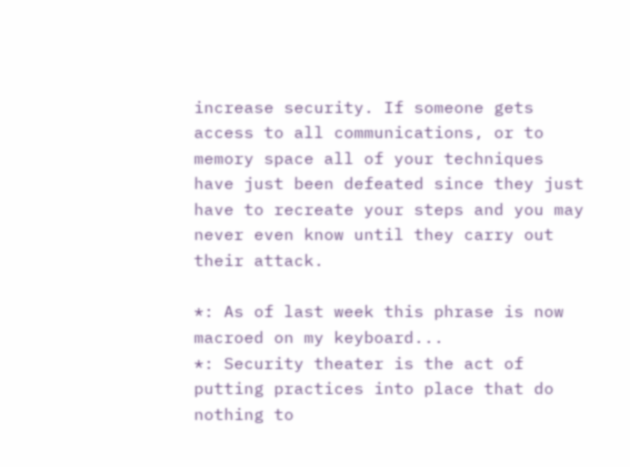increase security. If someone gets access to all communications, or to memory space all of your techniques have just been defeated since they just have to recreate your steps and you may never even know until they carry out their attack.

*: As of last week this phrase is now macroed on my keyboard...
*: Security theater is the act of putting practices into place that do nothing to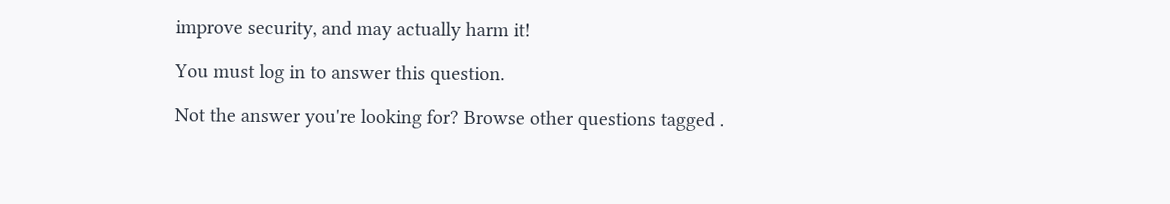improve security, and may actually harm it!

You must log in to answer this question.

Not the answer you're looking for? Browse other questions tagged .